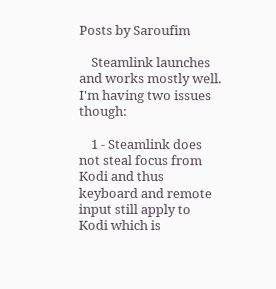Posts by Saroufim

    Steamlink launches and works mostly well. I'm having two issues though:

    1 - Steamlink does not steal focus from Kodi and thus keyboard and remote input still apply to Kodi which is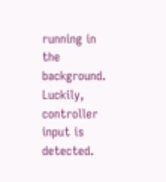running in the background. Luckily, controller input is detected.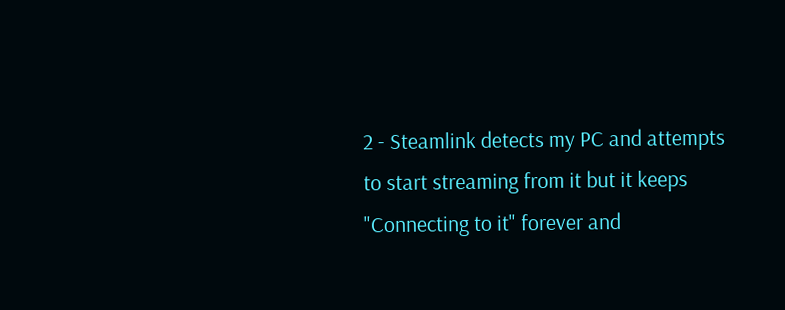2 - Steamlink detects my PC and attempts to start streaming from it but it keeps "Connecting to it" forever and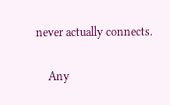never actually connects.

    Any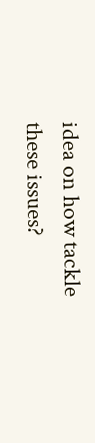idea on how tackle these issues?